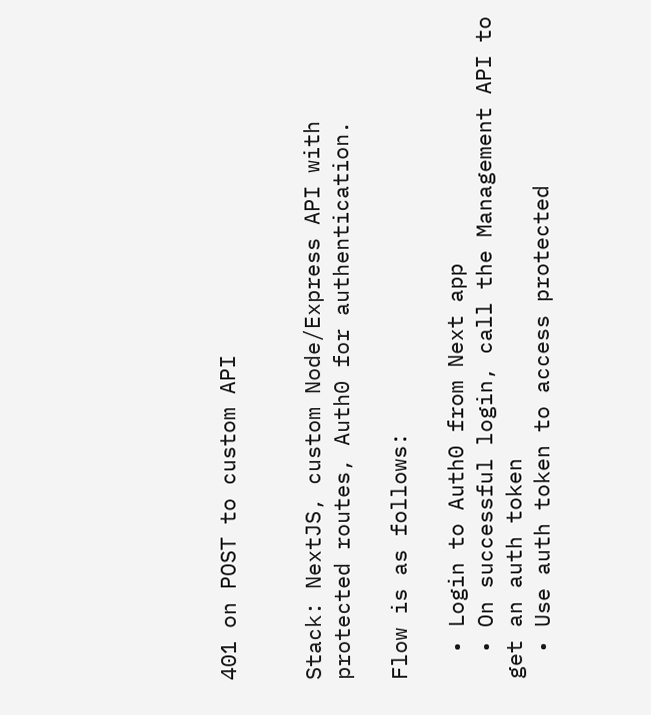401 on POST to custom API


Stack: NextJS, custom Node/Express API with protected routes, Auth0 for authentication.

Flow is as follows:

  • Login to Auth0 from Next app
  • On successful login, call the Management API to get an auth token
  • Use auth token to access protected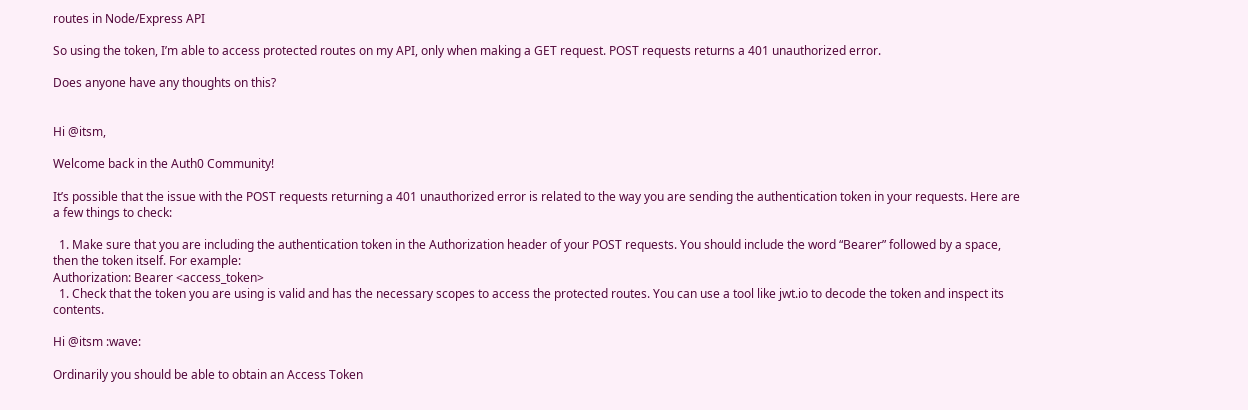routes in Node/Express API

So using the token, I’m able to access protected routes on my API, only when making a GET request. POST requests returns a 401 unauthorized error.

Does anyone have any thoughts on this?


Hi @itsm,

Welcome back in the Auth0 Community!

It’s possible that the issue with the POST requests returning a 401 unauthorized error is related to the way you are sending the authentication token in your requests. Here are a few things to check:

  1. Make sure that you are including the authentication token in the Authorization header of your POST requests. You should include the word “Bearer” followed by a space, then the token itself. For example:
Authorization: Bearer <access_token>
  1. Check that the token you are using is valid and has the necessary scopes to access the protected routes. You can use a tool like jwt.io to decode the token and inspect its contents.

Hi @itsm :wave:

Ordinarily you should be able to obtain an Access Token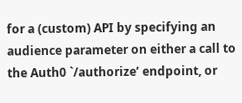for a (custom) API by specifying an audience parameter on either a call to the Auth0 `/authorize’ endpoint, or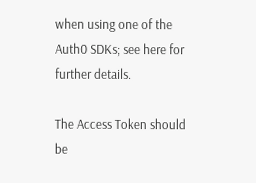when using one of the Auth0 SDKs; see here for further details.

The Access Token should be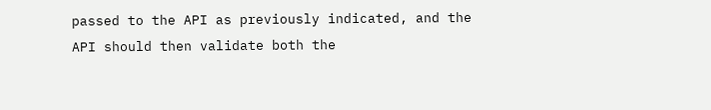passed to the API as previously indicated, and the API should then validate both the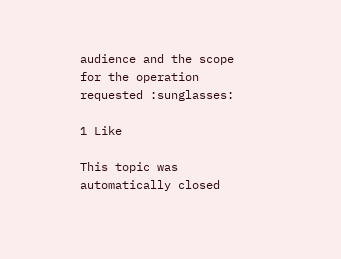audience and the scope for the operation requested :sunglasses:

1 Like

This topic was automatically closed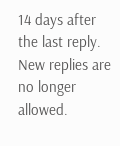14 days after the last reply. New replies are no longer allowed.